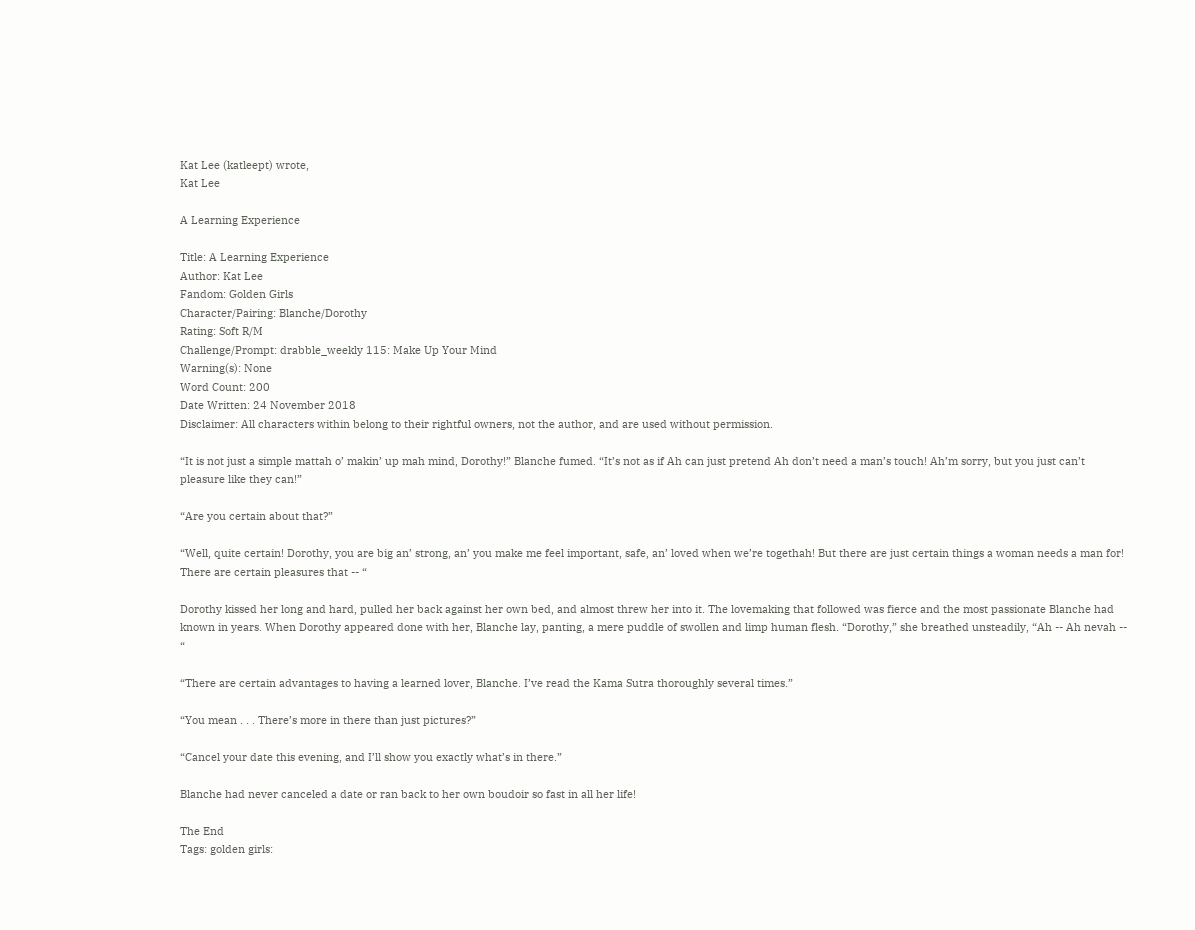Kat Lee (katleept) wrote,
Kat Lee

A Learning Experience

Title: A Learning Experience
Author: Kat Lee
Fandom: Golden Girls
Character/Pairing: Blanche/Dorothy
Rating: Soft R/M
Challenge/Prompt: drabble_weekly 115: Make Up Your Mind
Warning(s): None
Word Count: 200
Date Written: 24 November 2018
Disclaimer: All characters within belong to their rightful owners, not the author, and are used without permission.

“It is not just a simple mattah o’ makin’ up mah mind, Dorothy!” Blanche fumed. “It’s not as if Ah can just pretend Ah don’t need a man’s touch! Ah’m sorry, but you just can’t pleasure like they can!”

“Are you certain about that?”

“Well, quite certain! Dorothy, you are big an’ strong, an’ you make me feel important, safe, an’ loved when we’re togethah! But there are just certain things a woman needs a man for! There are certain pleasures that -- “

Dorothy kissed her long and hard, pulled her back against her own bed, and almost threw her into it. The lovemaking that followed was fierce and the most passionate Blanche had known in years. When Dorothy appeared done with her, Blanche lay, panting, a mere puddle of swollen and limp human flesh. “Dorothy,” she breathed unsteadily, “Ah -- Ah nevah -- “

“There are certain advantages to having a learned lover, Blanche. I’ve read the Kama Sutra thoroughly several times.”

“You mean . . . There’s more in there than just pictures?”

“Cancel your date this evening, and I’ll show you exactly what’s in there.”

Blanche had never canceled a date or ran back to her own boudoir so fast in all her life!

The End
Tags: golden girls: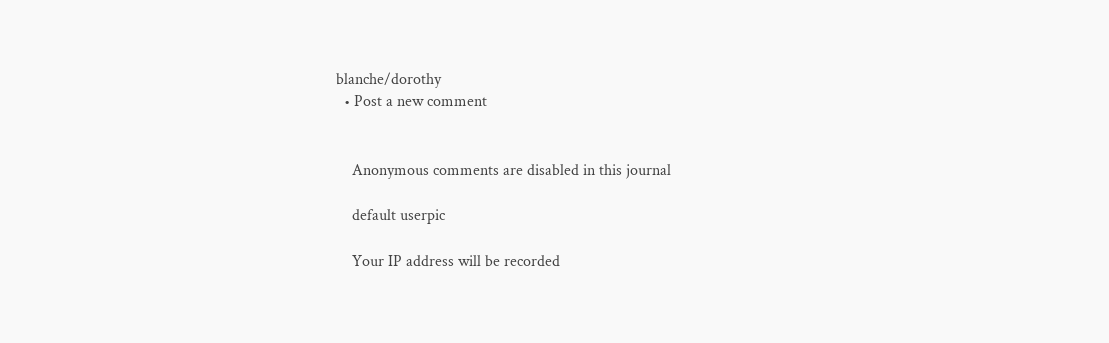blanche/dorothy
  • Post a new comment


    Anonymous comments are disabled in this journal

    default userpic

    Your IP address will be recorded